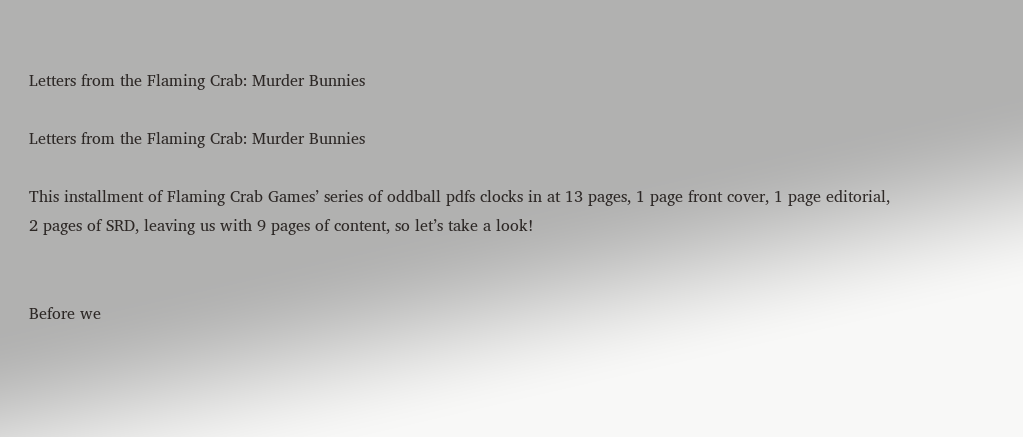Letters from the Flaming Crab: Murder Bunnies

Letters from the Flaming Crab: Murder Bunnies

This installment of Flaming Crab Games’ series of oddball pdfs clocks in at 13 pages, 1 page front cover, 1 page editorial, 2 pages of SRD, leaving us with 9 pages of content, so let’s take a look!


Before we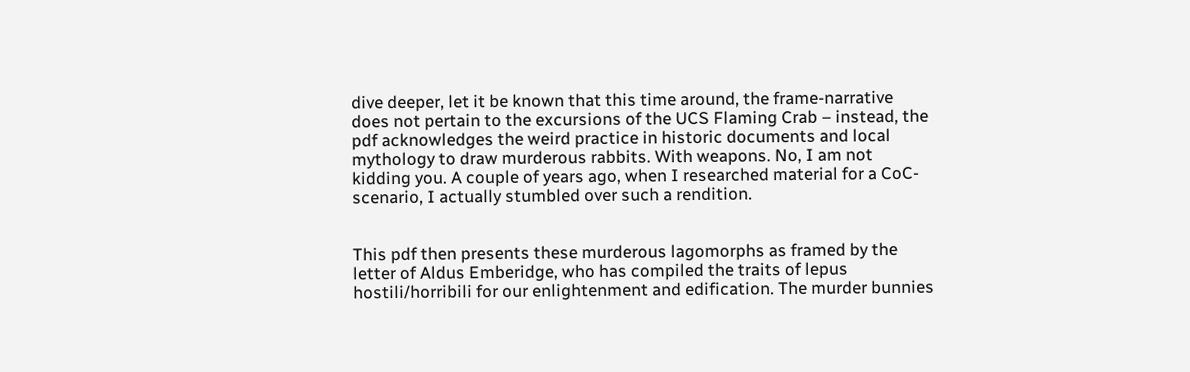dive deeper, let it be known that this time around, the frame-narrative does not pertain to the excursions of the UCS Flaming Crab – instead, the pdf acknowledges the weird practice in historic documents and local mythology to draw murderous rabbits. With weapons. No, I am not kidding you. A couple of years ago, when I researched material for a CoC-scenario, I actually stumbled over such a rendition.


This pdf then presents these murderous lagomorphs as framed by the letter of Aldus Emberidge, who has compiled the traits of lepus hostili/horribili for our enlightenment and edification. The murder bunnies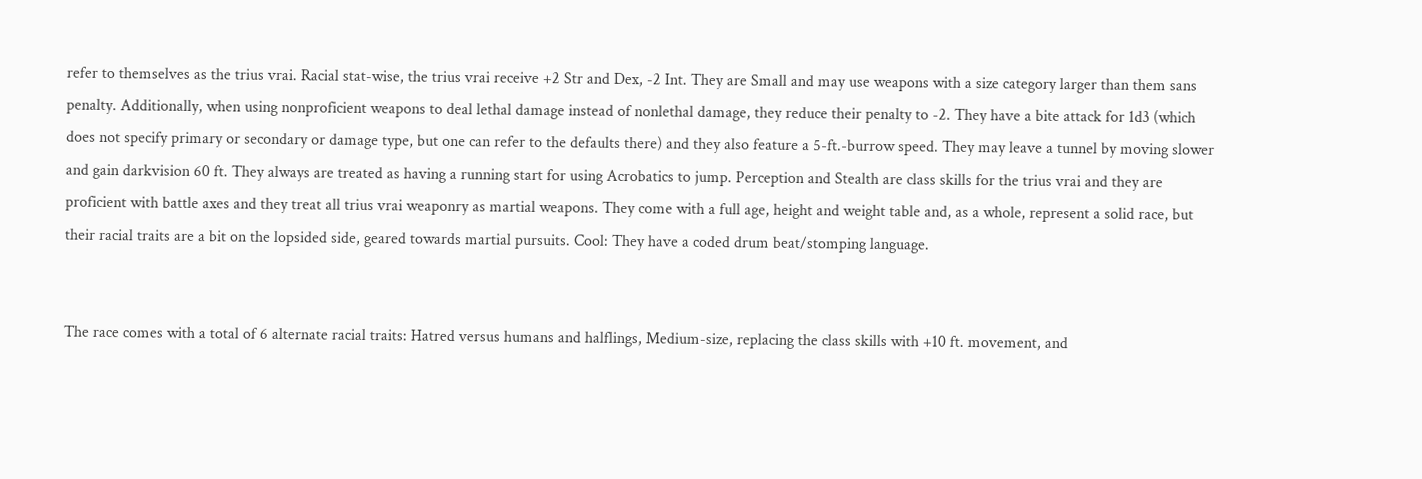refer to themselves as the trius vrai. Racial stat-wise, the trius vrai receive +2 Str and Dex, -2 Int. They are Small and may use weapons with a size category larger than them sans penalty. Additionally, when using nonproficient weapons to deal lethal damage instead of nonlethal damage, they reduce their penalty to -2. They have a bite attack for 1d3 (which does not specify primary or secondary or damage type, but one can refer to the defaults there) and they also feature a 5-ft.-burrow speed. They may leave a tunnel by moving slower and gain darkvision 60 ft. They always are treated as having a running start for using Acrobatics to jump. Perception and Stealth are class skills for the trius vrai and they are proficient with battle axes and they treat all trius vrai weaponry as martial weapons. They come with a full age, height and weight table and, as a whole, represent a solid race, but their racial traits are a bit on the lopsided side, geared towards martial pursuits. Cool: They have a coded drum beat/stomping language.


The race comes with a total of 6 alternate racial traits: Hatred versus humans and halflings, Medium-size, replacing the class skills with +10 ft. movement, and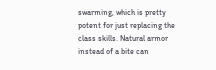swarming, which is pretty potent for just replacing the class skills. Natural armor instead of a bite can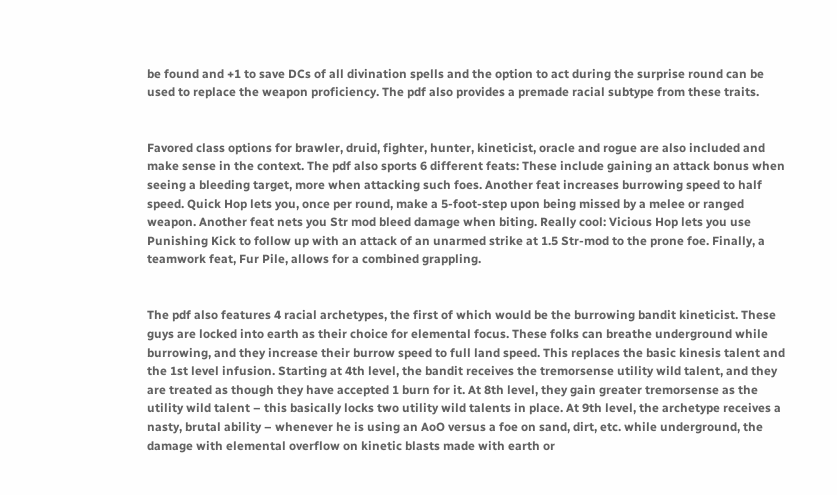be found and +1 to save DCs of all divination spells and the option to act during the surprise round can be used to replace the weapon proficiency. The pdf also provides a premade racial subtype from these traits.


Favored class options for brawler, druid, fighter, hunter, kineticist, oracle and rogue are also included and make sense in the context. The pdf also sports 6 different feats: These include gaining an attack bonus when seeing a bleeding target, more when attacking such foes. Another feat increases burrowing speed to half speed. Quick Hop lets you, once per round, make a 5-foot-step upon being missed by a melee or ranged weapon. Another feat nets you Str mod bleed damage when biting. Really cool: Vicious Hop lets you use Punishing Kick to follow up with an attack of an unarmed strike at 1.5 Str-mod to the prone foe. Finally, a teamwork feat, Fur Pile, allows for a combined grappling.


The pdf also features 4 racial archetypes, the first of which would be the burrowing bandit kineticist. These guys are locked into earth as their choice for elemental focus. These folks can breathe underground while burrowing, and they increase their burrow speed to full land speed. This replaces the basic kinesis talent and the 1st level infusion. Starting at 4th level, the bandit receives the tremorsense utility wild talent, and they are treated as though they have accepted 1 burn for it. At 8th level, they gain greater tremorsense as the utility wild talent – this basically locks two utility wild talents in place. At 9th level, the archetype receives a nasty, brutal ability – whenever he is using an AoO versus a foe on sand, dirt, etc. while underground, the damage with elemental overflow on kinetic blasts made with earth or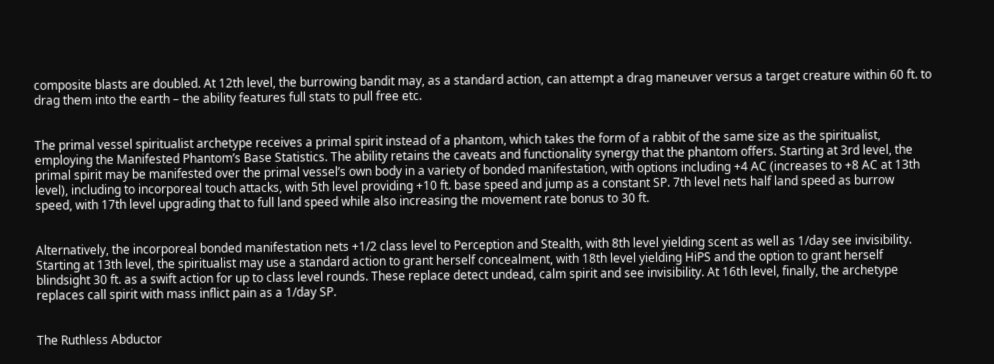composite blasts are doubled. At 12th level, the burrowing bandit may, as a standard action, can attempt a drag maneuver versus a target creature within 60 ft. to drag them into the earth – the ability features full stats to pull free etc.


The primal vessel spiritualist archetype receives a primal spirit instead of a phantom, which takes the form of a rabbit of the same size as the spiritualist, employing the Manifested Phantom’s Base Statistics. The ability retains the caveats and functionality synergy that the phantom offers. Starting at 3rd level, the primal spirit may be manifested over the primal vessel’s own body in a variety of bonded manifestation, with options including +4 AC (increases to +8 AC at 13th level), including to incorporeal touch attacks, with 5th level providing +10 ft. base speed and jump as a constant SP. 7th level nets half land speed as burrow speed, with 17th level upgrading that to full land speed while also increasing the movement rate bonus to 30 ft.


Alternatively, the incorporeal bonded manifestation nets +1/2 class level to Perception and Stealth, with 8th level yielding scent as well as 1/day see invisibility. Starting at 13th level, the spiritualist may use a standard action to grant herself concealment, with 18th level yielding HiPS and the option to grant herself blindsight 30 ft. as a swift action for up to class level rounds. These replace detect undead, calm spirit and see invisibility. At 16th level, finally, the archetype replaces call spirit with mass inflict pain as a 1/day SP.


The Ruthless Abductor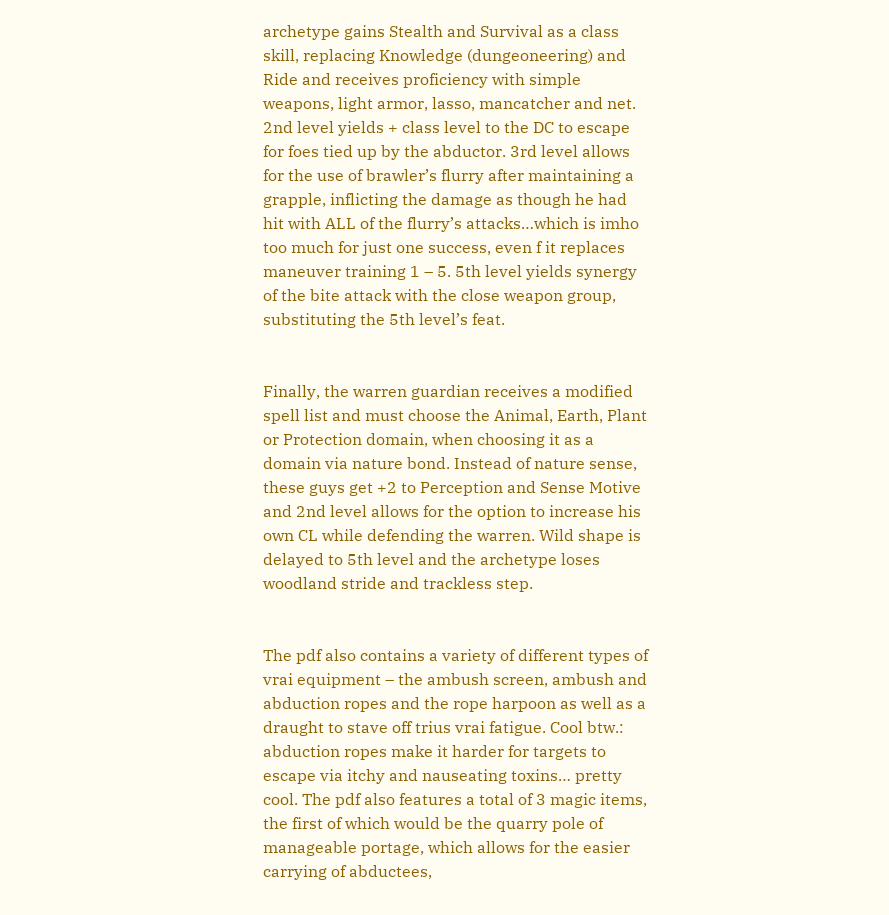archetype gains Stealth and Survival as a class skill, replacing Knowledge (dungeoneering) and Ride and receives proficiency with simple weapons, light armor, lasso, mancatcher and net. 2nd level yields + class level to the DC to escape for foes tied up by the abductor. 3rd level allows for the use of brawler’s flurry after maintaining a grapple, inflicting the damage as though he had hit with ALL of the flurry’s attacks…which is imho too much for just one success, even f it replaces maneuver training 1 – 5. 5th level yields synergy of the bite attack with the close weapon group, substituting the 5th level’s feat.


Finally, the warren guardian receives a modified spell list and must choose the Animal, Earth, Plant or Protection domain, when choosing it as a domain via nature bond. Instead of nature sense, these guys get +2 to Perception and Sense Motive and 2nd level allows for the option to increase his own CL while defending the warren. Wild shape is delayed to 5th level and the archetype loses woodland stride and trackless step.


The pdf also contains a variety of different types of vrai equipment – the ambush screen, ambush and abduction ropes and the rope harpoon as well as a draught to stave off trius vrai fatigue. Cool btw.: abduction ropes make it harder for targets to escape via itchy and nauseating toxins… pretty cool. The pdf also features a total of 3 magic items, the first of which would be the quarry pole of manageable portage, which allows for the easier carrying of abductees,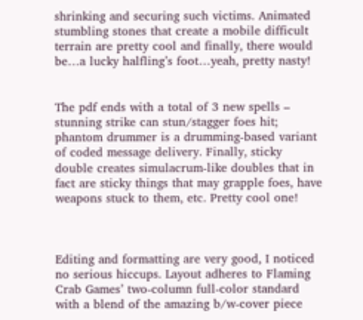shrinking and securing such victims. Animated stumbling stones that create a mobile difficult terrain are pretty cool and finally, there would be…a lucky halfling’s foot…yeah, pretty nasty!


The pdf ends with a total of 3 new spells – stunning strike can stun/stagger foes hit; phantom drummer is a drumming-based variant of coded message delivery. Finally, sticky double creates simulacrum-like doubles that in fact are sticky things that may grapple foes, have weapons stuck to them, etc. Pretty cool one!



Editing and formatting are very good, I noticed no serious hiccups. Layout adheres to Flaming Crab Games’ two-column full-color standard with a blend of the amazing b/w-cover piece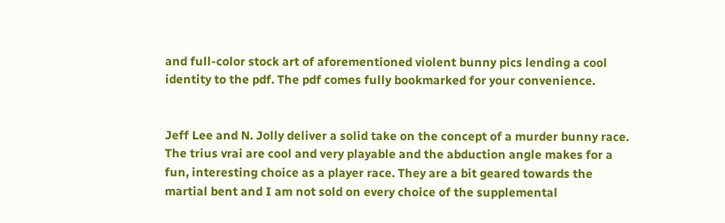and full-color stock art of aforementioned violent bunny pics lending a cool identity to the pdf. The pdf comes fully bookmarked for your convenience.


Jeff Lee and N. Jolly deliver a solid take on the concept of a murder bunny race. The trius vrai are cool and very playable and the abduction angle makes for a fun, interesting choice as a player race. They are a bit geared towards the martial bent and I am not sold on every choice of the supplemental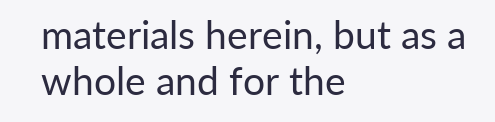materials herein, but as a whole and for the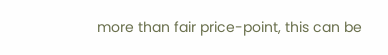more than fair price-point, this can be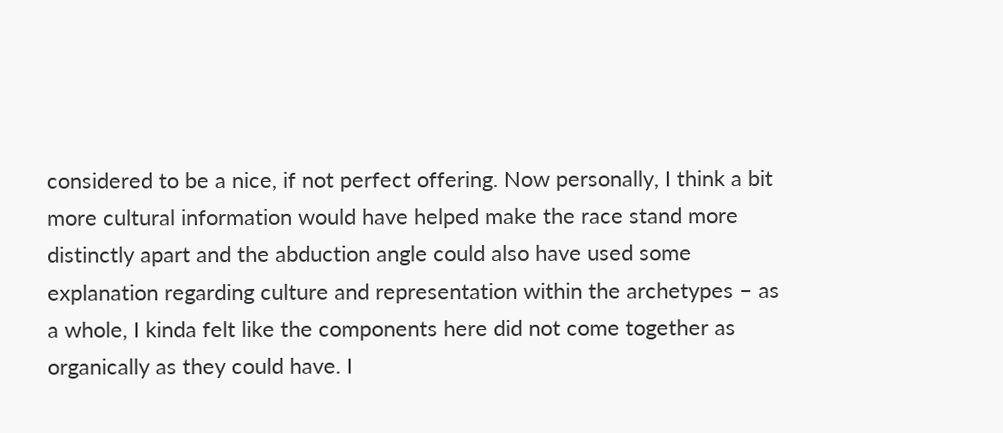considered to be a nice, if not perfect offering. Now personally, I think a bit more cultural information would have helped make the race stand more distinctly apart and the abduction angle could also have used some explanation regarding culture and representation within the archetypes – as a whole, I kinda felt like the components here did not come together as organically as they could have. I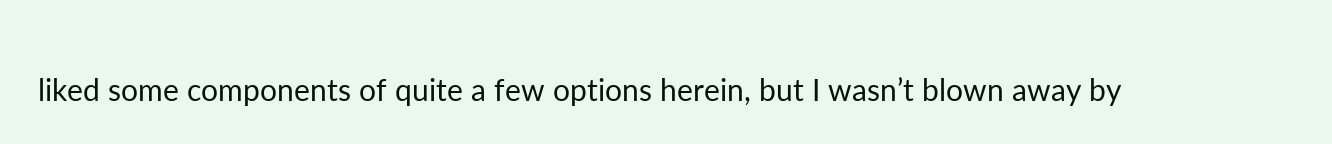liked some components of quite a few options herein, but I wasn’t blown away by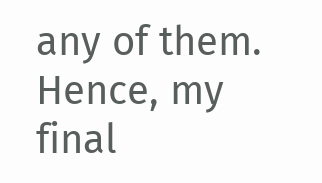any of them. Hence, my final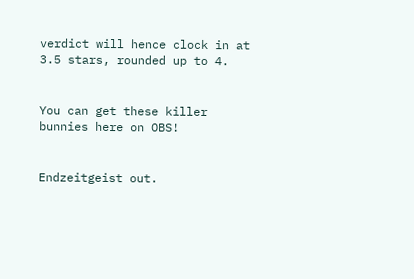verdict will hence clock in at 3.5 stars, rounded up to 4.


You can get these killer bunnies here on OBS!


Endzeitgeist out.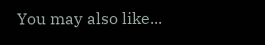You may also like...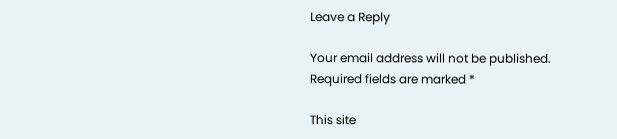Leave a Reply

Your email address will not be published. Required fields are marked *

This site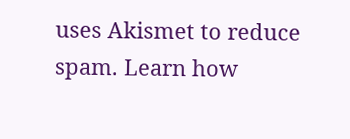uses Akismet to reduce spam. Learn how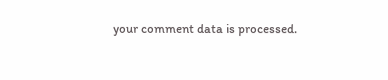your comment data is processed.